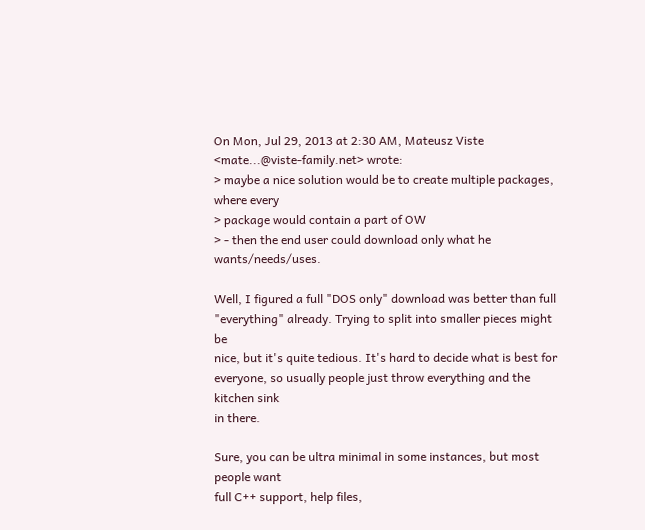On Mon, Jul 29, 2013 at 2:30 AM, Mateusz Viste <mate...@viste-family.net> wrote:
> maybe a nice solution would be to create multiple packages, where every
> package would contain a part of OW
> - then the end user could download only what he wants/needs/uses.

Well, I figured a full "DOS only" download was better than full
"everything" already. Trying to split into smaller pieces might be
nice, but it's quite tedious. It's hard to decide what is best for
everyone, so usually people just throw everything and the kitchen sink
in there.

Sure, you can be ultra minimal in some instances, but most people want
full C++ support, help files,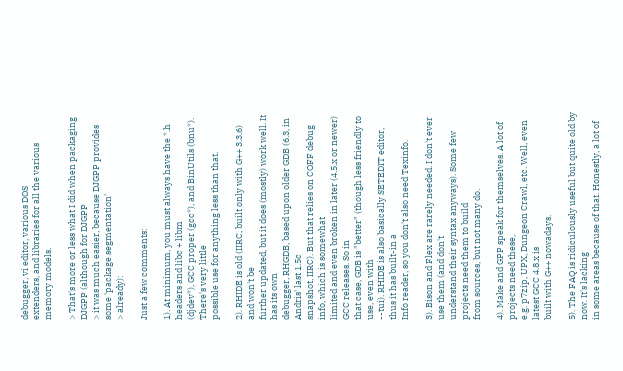debugger, vi editor, various DOS
extenders, and libraries for all the various memory models.

> That's more or less what I did when packaging DJGPP (although for DJGPP
> it was much easier, because DJGPP provides some 'package segmentation'
> already):

Just a few comments:

1). At minimum, you must always have the *.h headers and libc + libm
(djdev*), GCC proper (gcc*), and BinUtils (bnu*). There's very little
possible use for anything less than that.

2). RHIDE is old (IIRC, built only with G++ 3.3.6) and won't be
further updated, but it does (mostly) work well. It has its own
debugger, RHGDB, based upon older GDB (6.3, in Andris' last 1.5c
snapshot, IIRC). But that relies on COFF debug info, which is somewhat
limited and even broken in later (4.5.x or newer) GCC releases. So in
that case, GDB is "better" (though less friendly to use, even with
--tui). RHIDE is also basically SETEDIT editor, thus it has built-in a
Info reader, so you don't also need Texinfo.

3). Bison and Flex are rarely needed. I don't ever use them (and don't
understand their syntax anyways). Some few projects need them to build
from sources, but not many do.

4). Make and GPP speak for themselves. A lot of projects need these,
e.g. p7zip, UPX, Dungeon Crawl, etc. Well, even latest GCC 4.8.x is
built with G++ nowadays.

5). The FAQ is ridiculously useful but quite old by now. It's lacking
in some areas because of that. Honestly, a lot of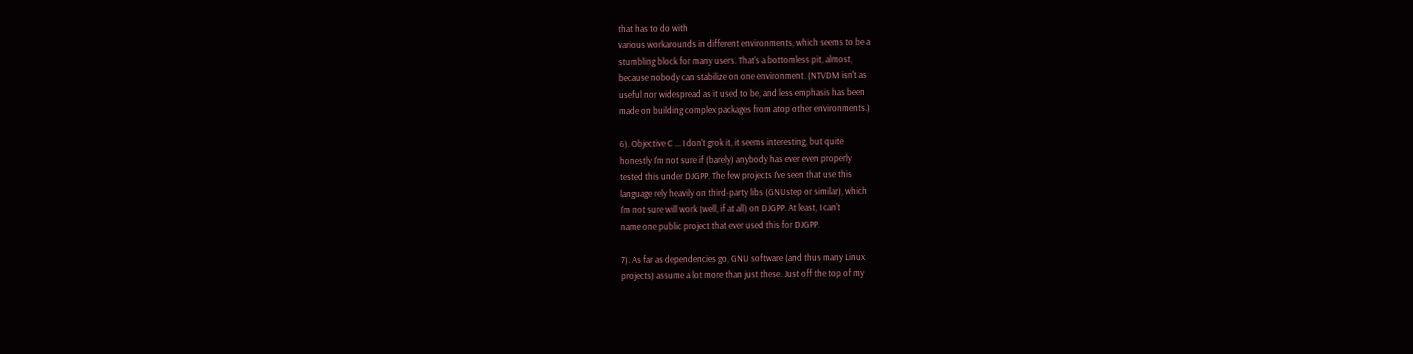that has to do with
various workarounds in different environments, which seems to be a
stumbling block for many users. That's a bottomless pit, almost,
because nobody can stabilize on one environment. (NTVDM isn't as
useful nor widespread as it used to be, and less emphasis has been
made on building complex packages from atop other environments.)

6). Objective C ... I don't grok it, it seems interesting, but quite
honestly I'm not sure if (barely) anybody has ever even properly
tested this under DJGPP. The few projects I've seen that use this
language rely heavily on third-party libs (GNUstep or similar), which
I'm not sure will work (well, if at all) on DJGPP. At least, I can't
name one public project that ever used this for DJGPP.

7). As far as dependencies go, GNU software (and thus many Linux
projects) assume a lot more than just these. Just off the top of my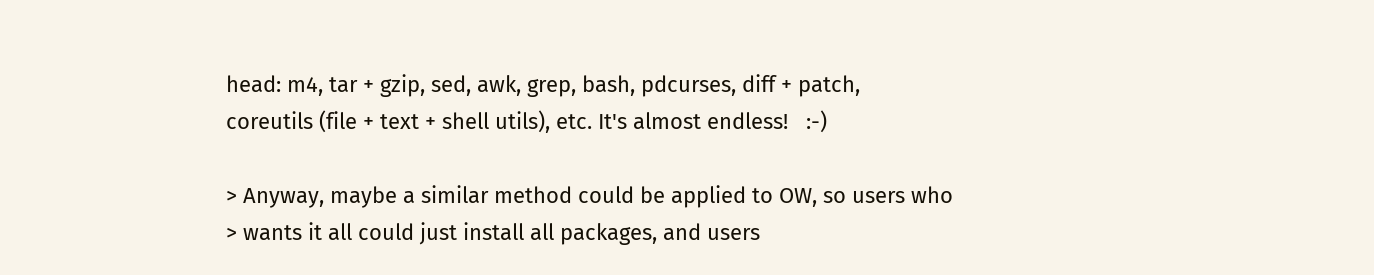head: m4, tar + gzip, sed, awk, grep, bash, pdcurses, diff + patch,
coreutils (file + text + shell utils), etc. It's almost endless!   :-)

> Anyway, maybe a similar method could be applied to OW, so users who
> wants it all could just install all packages, and users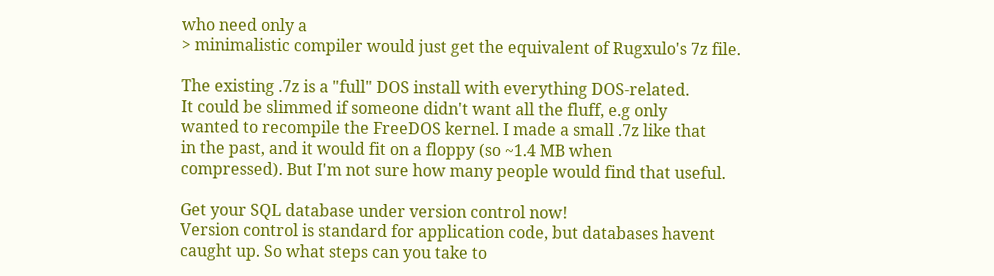who need only a
> minimalistic compiler would just get the equivalent of Rugxulo's 7z file.

The existing .7z is a "full" DOS install with everything DOS-related.
It could be slimmed if someone didn't want all the fluff, e.g only
wanted to recompile the FreeDOS kernel. I made a small .7z like that
in the past, and it would fit on a floppy (so ~1.4 MB when
compressed). But I'm not sure how many people would find that useful.

Get your SQL database under version control now!
Version control is standard for application code, but databases havent
caught up. So what steps can you take to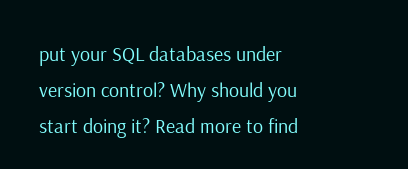put your SQL databases under
version control? Why should you start doing it? Read more to find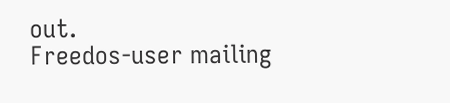out.
Freedos-user mailing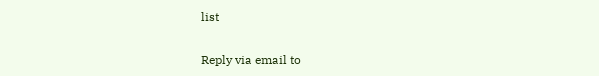list

Reply via email to